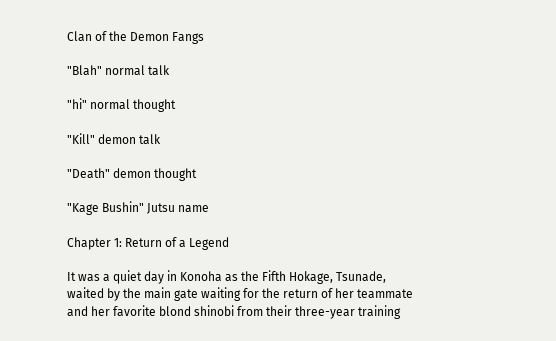Clan of the Demon Fangs

"Blah" normal talk

"hi" normal thought

"Kill" demon talk

"Death" demon thought

"Kage Bushin" Jutsu name

Chapter 1: Return of a Legend

It was a quiet day in Konoha as the Fifth Hokage, Tsunade, waited by the main gate waiting for the return of her teammate and her favorite blond shinobi from their three-year training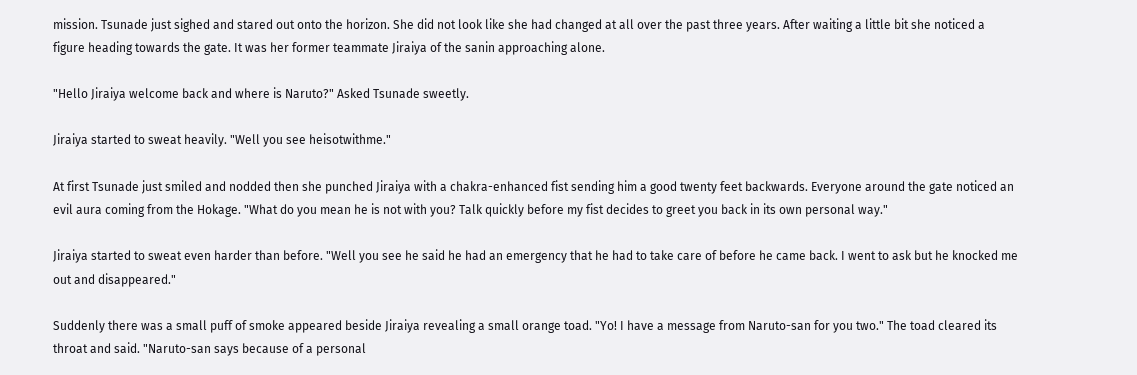mission. Tsunade just sighed and stared out onto the horizon. She did not look like she had changed at all over the past three years. After waiting a little bit she noticed a figure heading towards the gate. It was her former teammate Jiraiya of the sanin approaching alone.

"Hello Jiraiya welcome back and where is Naruto?" Asked Tsunade sweetly.

Jiraiya started to sweat heavily. "Well you see heisotwithme."

At first Tsunade just smiled and nodded then she punched Jiraiya with a chakra-enhanced fist sending him a good twenty feet backwards. Everyone around the gate noticed an evil aura coming from the Hokage. "What do you mean he is not with you? Talk quickly before my fist decides to greet you back in its own personal way."

Jiraiya started to sweat even harder than before. "Well you see he said he had an emergency that he had to take care of before he came back. I went to ask but he knocked me out and disappeared."

Suddenly there was a small puff of smoke appeared beside Jiraiya revealing a small orange toad. "Yo! I have a message from Naruto-san for you two." The toad cleared its throat and said. "Naruto-san says because of a personal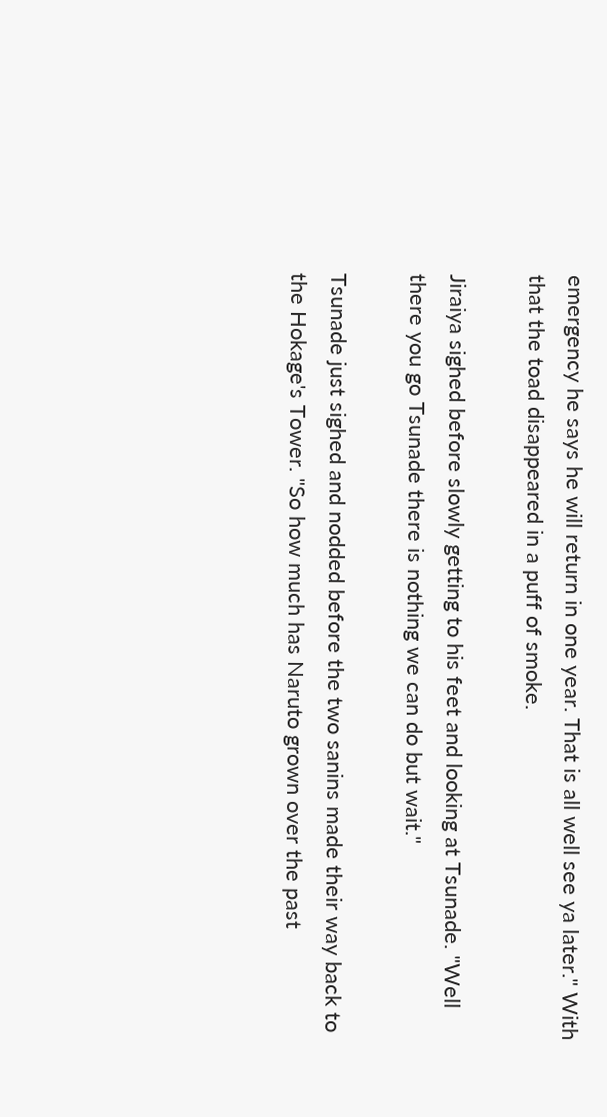emergency he says he will return in one year. That is all well see ya later." With that the toad disappeared in a puff of smoke.

Jiraiya sighed before slowly getting to his feet and looking at Tsunade. "Well there you go Tsunade there is nothing we can do but wait."

Tsunade just sighed and nodded before the two sanins made their way back to the Hokage's Tower. "So how much has Naruto grown over the past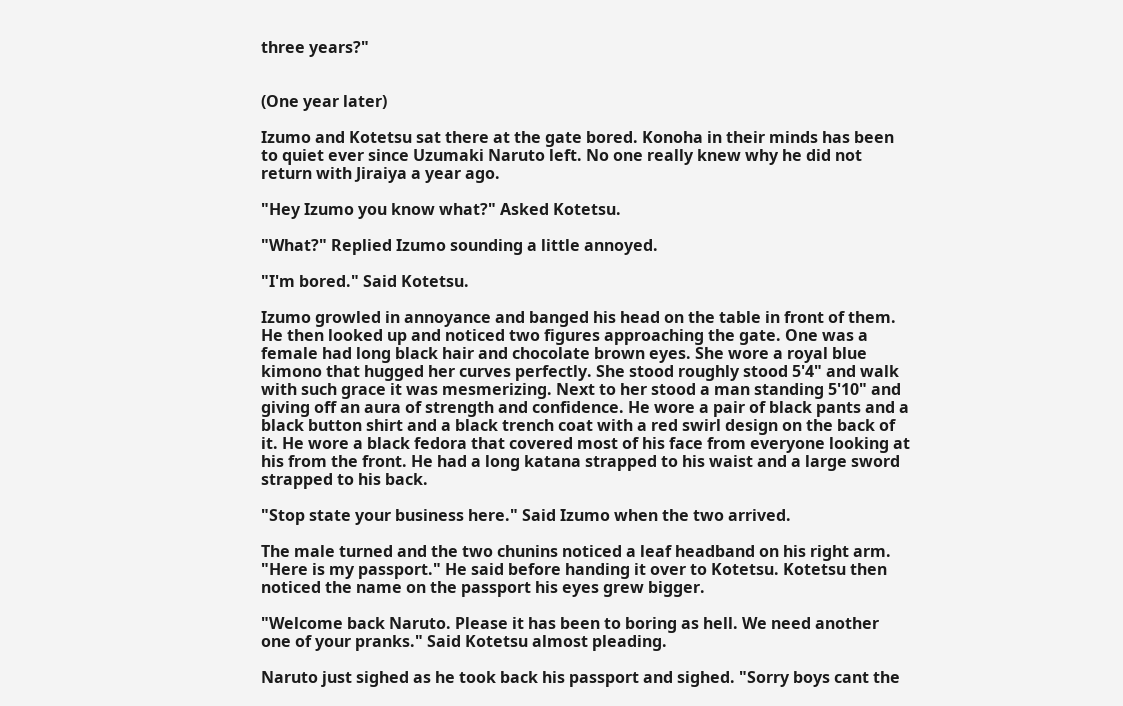three years?"


(One year later)

Izumo and Kotetsu sat there at the gate bored. Konoha in their minds has been to quiet ever since Uzumaki Naruto left. No one really knew why he did not return with Jiraiya a year ago.

"Hey Izumo you know what?" Asked Kotetsu.

"What?" Replied Izumo sounding a little annoyed.

"I'm bored." Said Kotetsu.

Izumo growled in annoyance and banged his head on the table in front of them. He then looked up and noticed two figures approaching the gate. One was a female had long black hair and chocolate brown eyes. She wore a royal blue kimono that hugged her curves perfectly. She stood roughly stood 5'4" and walk with such grace it was mesmerizing. Next to her stood a man standing 5'10" and giving off an aura of strength and confidence. He wore a pair of black pants and a black button shirt and a black trench coat with a red swirl design on the back of it. He wore a black fedora that covered most of his face from everyone looking at his from the front. He had a long katana strapped to his waist and a large sword strapped to his back.

"Stop state your business here." Said Izumo when the two arrived.

The male turned and the two chunins noticed a leaf headband on his right arm. "Here is my passport." He said before handing it over to Kotetsu. Kotetsu then noticed the name on the passport his eyes grew bigger.

"Welcome back Naruto. Please it has been to boring as hell. We need another one of your pranks." Said Kotetsu almost pleading.

Naruto just sighed as he took back his passport and sighed. "Sorry boys cant the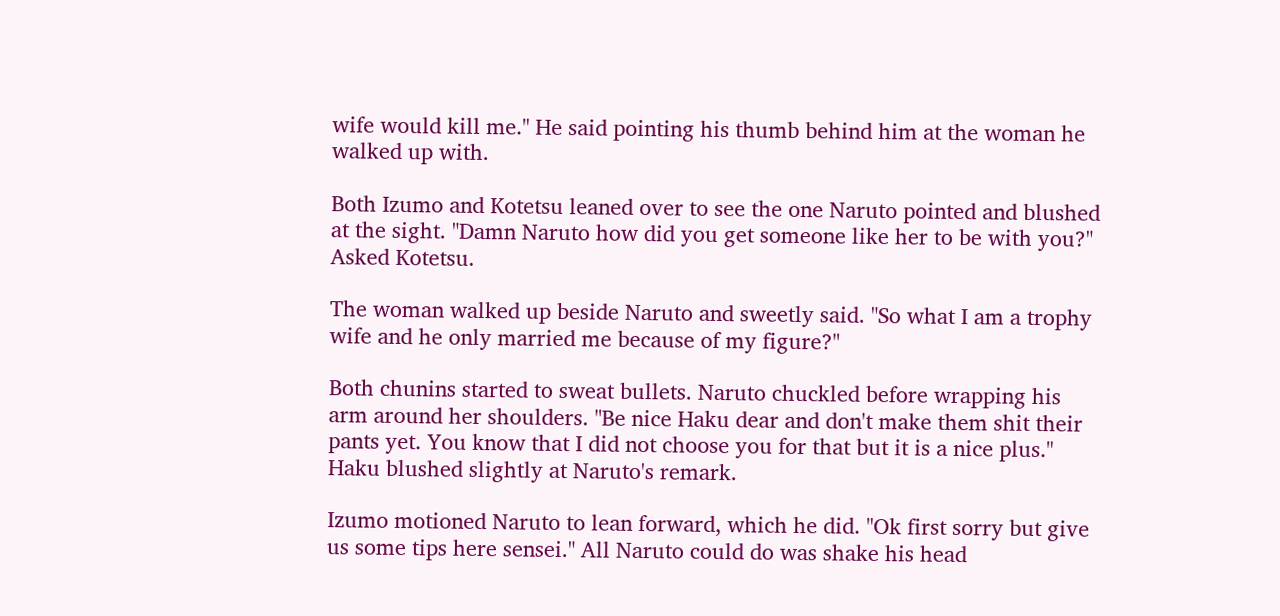wife would kill me." He said pointing his thumb behind him at the woman he walked up with.

Both Izumo and Kotetsu leaned over to see the one Naruto pointed and blushed at the sight. "Damn Naruto how did you get someone like her to be with you?" Asked Kotetsu.

The woman walked up beside Naruto and sweetly said. "So what I am a trophy wife and he only married me because of my figure?"

Both chunins started to sweat bullets. Naruto chuckled before wrapping his arm around her shoulders. "Be nice Haku dear and don't make them shit their pants yet. You know that I did not choose you for that but it is a nice plus." Haku blushed slightly at Naruto's remark.

Izumo motioned Naruto to lean forward, which he did. "Ok first sorry but give us some tips here sensei." All Naruto could do was shake his head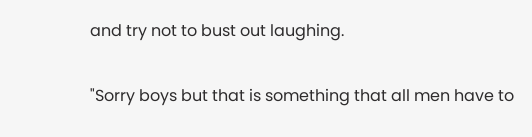and try not to bust out laughing.

"Sorry boys but that is something that all men have to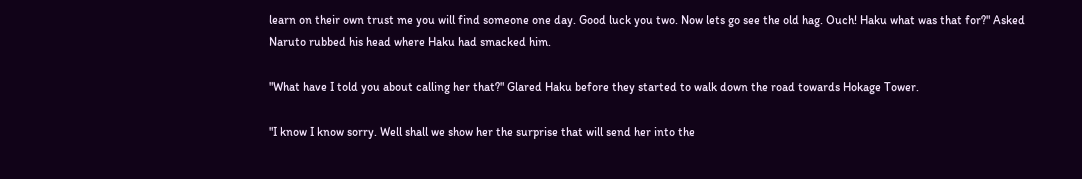learn on their own trust me you will find someone one day. Good luck you two. Now lets go see the old hag. Ouch! Haku what was that for?" Asked Naruto rubbed his head where Haku had smacked him.

"What have I told you about calling her that?" Glared Haku before they started to walk down the road towards Hokage Tower.

"I know I know sorry. Well shall we show her the surprise that will send her into the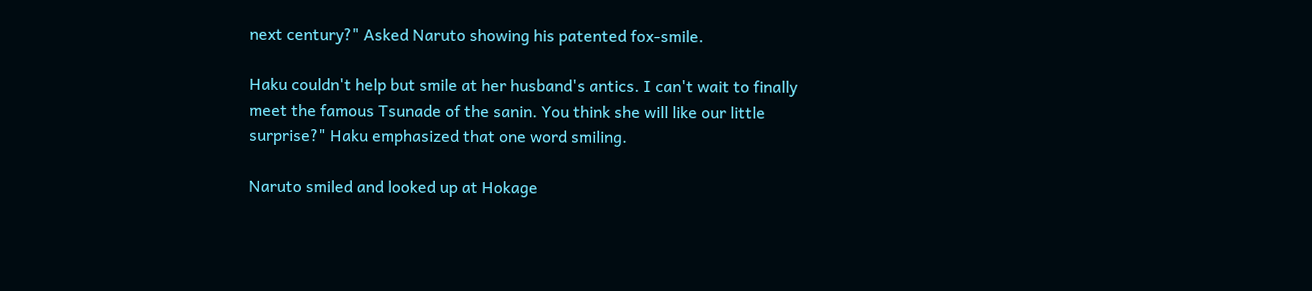next century?" Asked Naruto showing his patented fox-smile.

Haku couldn't help but smile at her husband's antics. I can't wait to finally meet the famous Tsunade of the sanin. You think she will like our little surprise?" Haku emphasized that one word smiling.

Naruto smiled and looked up at Hokage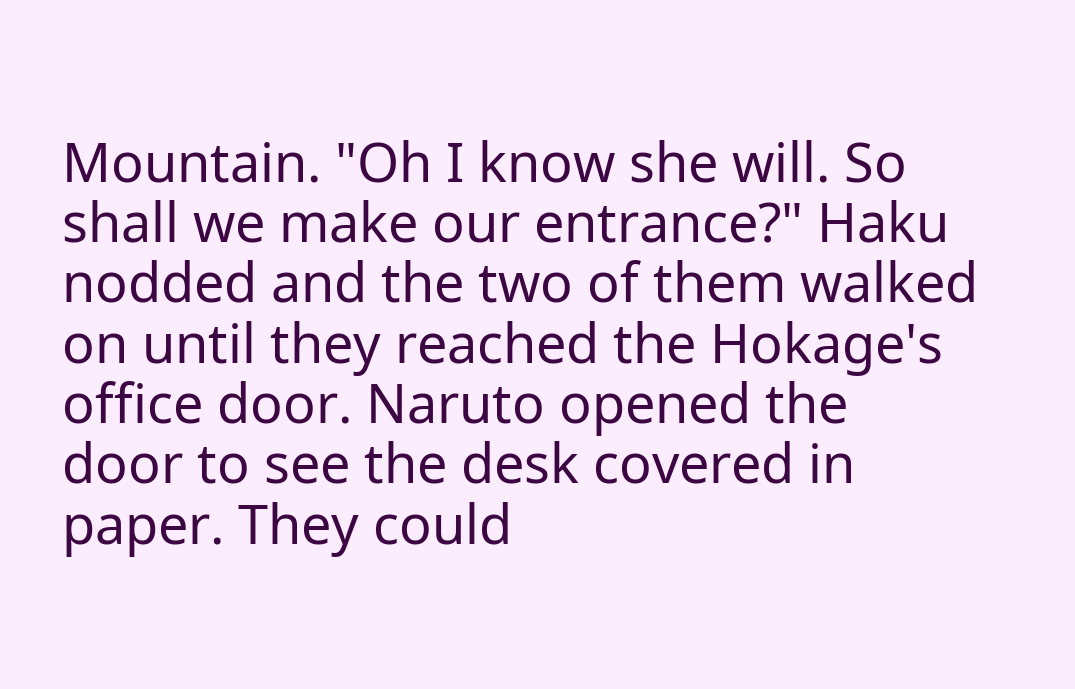Mountain. "Oh I know she will. So shall we make our entrance?" Haku nodded and the two of them walked on until they reached the Hokage's office door. Naruto opened the door to see the desk covered in paper. They could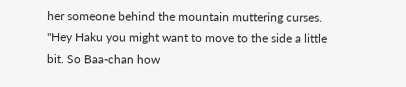her someone behind the mountain muttering curses. "Hey Haku you might want to move to the side a little bit. So Baa-chan how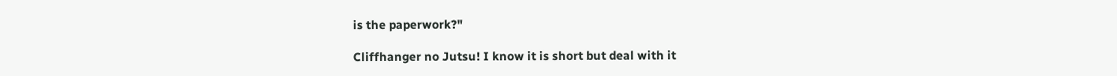is the paperwork?"

Cliffhanger no Jutsu! I know it is short but deal with it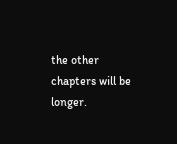the other chapters will be longer.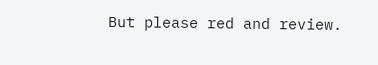But please red and review.